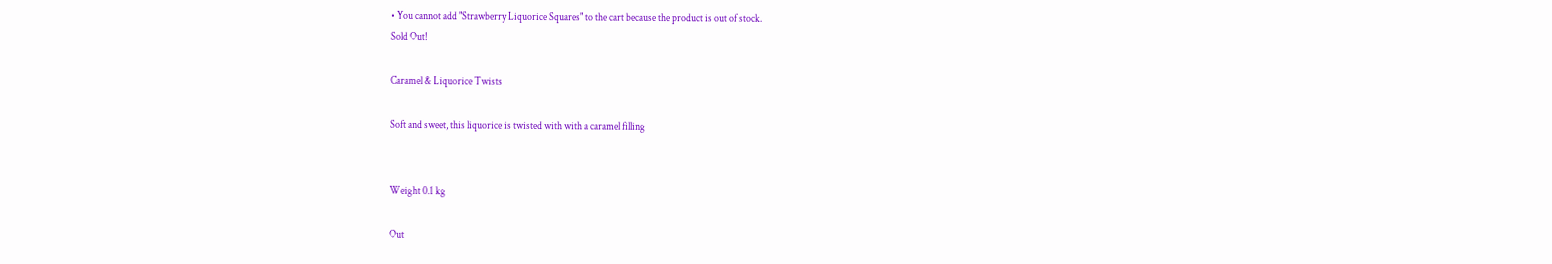• You cannot add "Strawberry Liquorice Squares" to the cart because the product is out of stock.
Sold Out!

Caramel & Liquorice Twists

Soft and sweet, this liquorice is twisted with with a caramel filling


Weight 0.1 kg

Out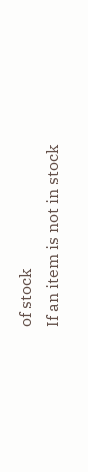of stock
If an item is not in stock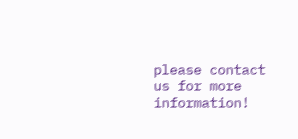please contact us for more information!